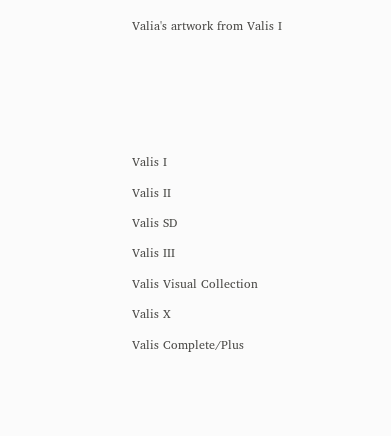Valia's artwork from Valis I








Valis I

Valis II

Valis SD

Valis III

Valis Visual Collection

Valis X

Valis Complete/Plus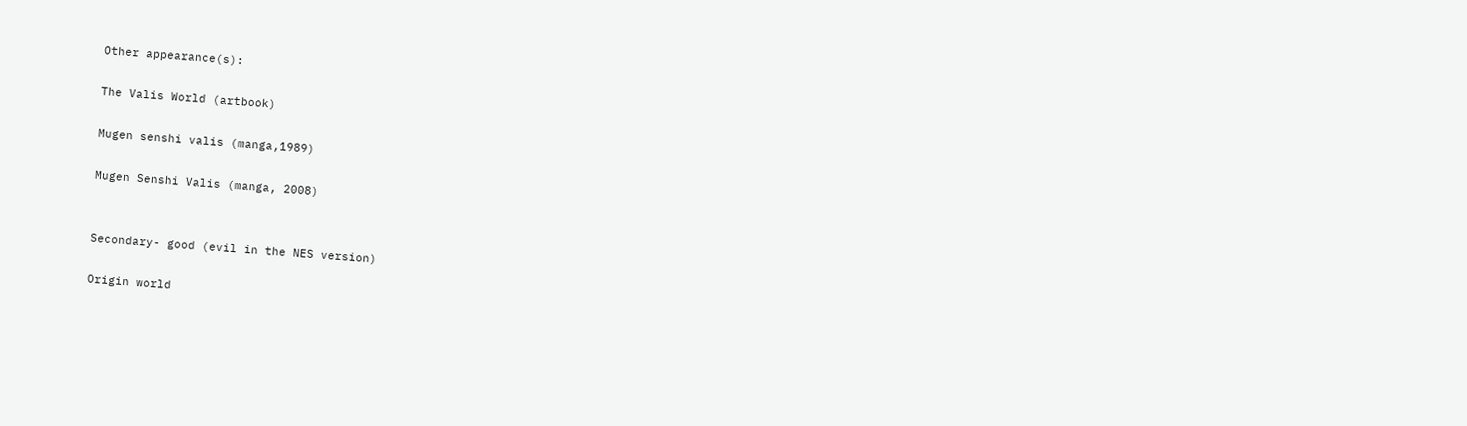Other appearance(s):

The Valis World (artbook)

Mugen senshi valis (manga,1989)

Mugen Senshi Valis (manga, 2008)


Secondary- good (evil in the NES version)

Origin world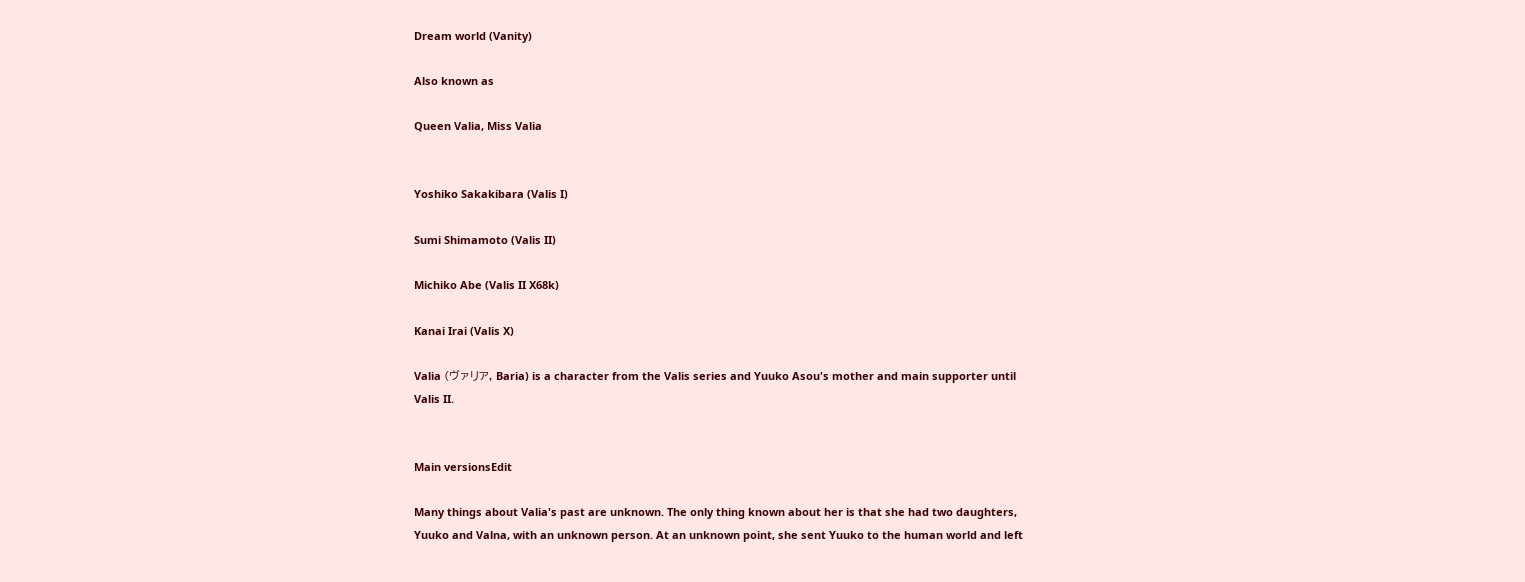Dream world (Vanity)

Also known as

Queen Valia, Miss Valia


Yoshiko Sakakibara (Valis I)

Sumi Shimamoto (Valis II)

Michiko Abe (Valis II X68k)

Kanai Irai (Valis X)

Valia (ヴァリア, Baria) is a character from the Valis series and Yuuko Asou's mother and main supporter until Valis II.


Main versionsEdit

Many things about Valia's past are unknown. The only thing known about her is that she had two daughters, Yuuko and Valna, with an unknown person. At an unknown point, she sent Yuuko to the human world and left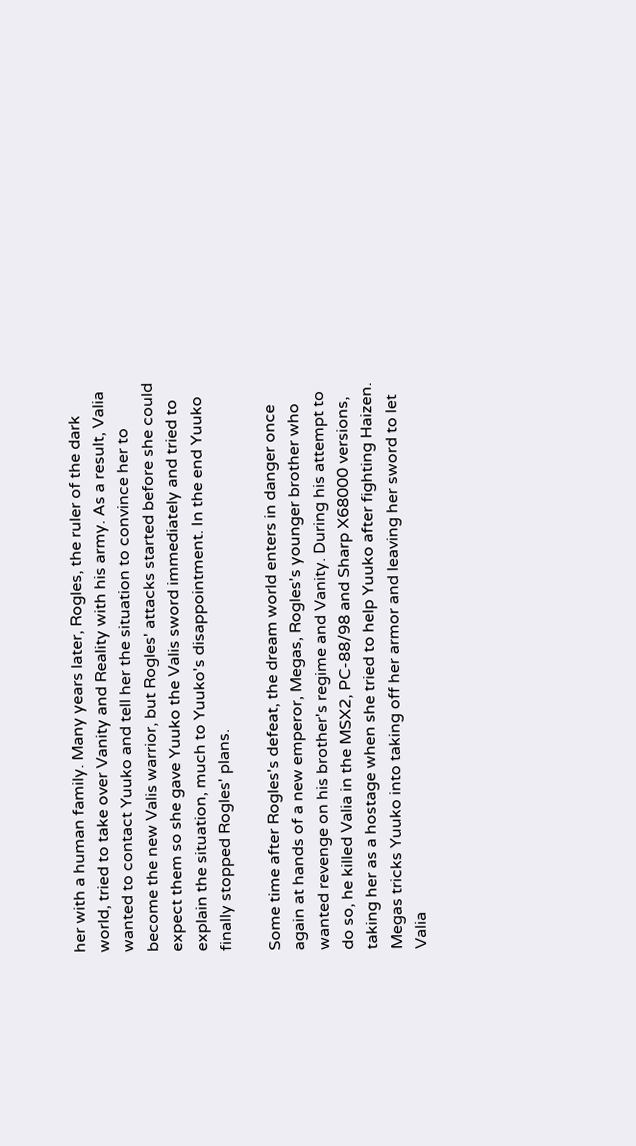her with a human family. Many years later, Rogles, the ruler of the dark world, tried to take over Vanity and Reality with his army. As a result, Valia wanted to contact Yuuko and tell her the situation to convince her to become the new Valis warrior, but Rogles' attacks started before she could expect them so she gave Yuuko the Valis sword immediately and tried to explain the situation, much to Yuuko's disappointment. In the end Yuuko finally stopped Rogles' plans.

Some time after Rogles's defeat, the dream world enters in danger once again at hands of a new emperor, Megas, Rogles's younger brother who wanted revenge on his brother's regime and Vanity. During his attempt to do so, he killed Valia in the MSX2, PC-88/98 and Sharp X68000 versions, taking her as a hostage when she tried to help Yuuko after fighting Haizen. Megas tricks Yuuko into taking off her armor and leaving her sword to let Valia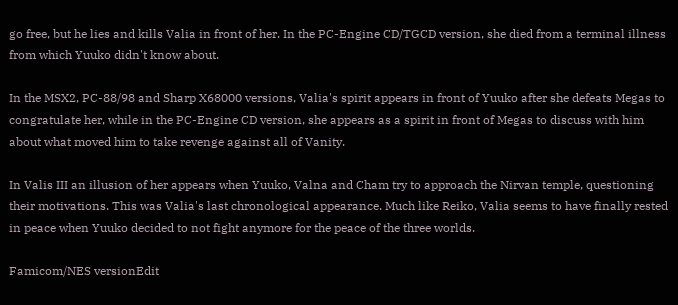go free, but he lies and kills Valia in front of her. In the PC-Engine CD/TGCD version, she died from a terminal illness from which Yuuko didn't know about.

In the MSX2, PC-88/98 and Sharp X68000 versions, Valia's spirit appears in front of Yuuko after she defeats Megas to congratulate her, while in the PC-Engine CD version, she appears as a spirit in front of Megas to discuss with him about what moved him to take revenge against all of Vanity.

In Valis III an illusion of her appears when Yuuko, Valna and Cham try to approach the Nirvan temple, questioning their motivations. This was Valia's last chronological appearance. Much like Reiko, Valia seems to have finally rested in peace when Yuuko decided to not fight anymore for the peace of the three worlds.

Famicom/NES versionEdit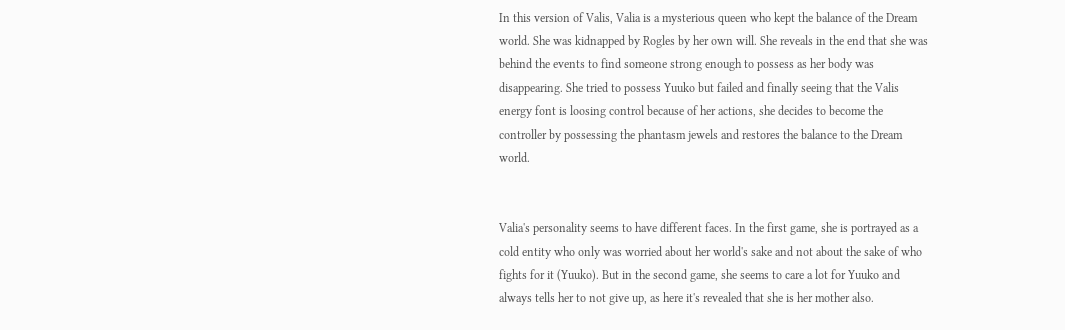In this version of Valis, Valia is a mysterious queen who kept the balance of the Dream world. She was kidnapped by Rogles by her own will. She reveals in the end that she was behind the events to find someone strong enough to possess as her body was disappearing. She tried to possess Yuuko but failed and finally seeing that the Valis energy font is loosing control because of her actions, she decides to become the controller by possessing the phantasm jewels and restores the balance to the Dream world.


Valia's personality seems to have different faces. In the first game, she is portrayed as a cold entity who only was worried about her world's sake and not about the sake of who fights for it (Yuuko). But in the second game, she seems to care a lot for Yuuko and always tells her to not give up, as here it's revealed that she is her mother also.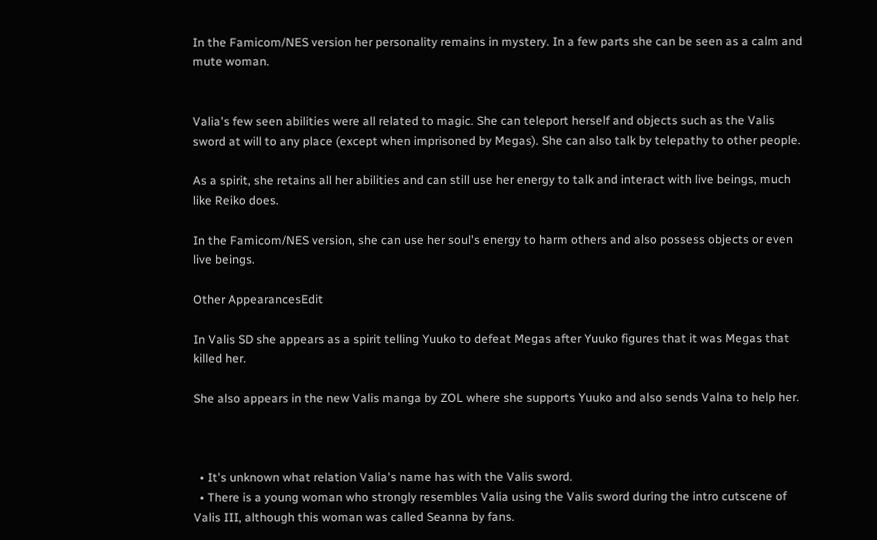In the Famicom/NES version her personality remains in mystery. In a few parts she can be seen as a calm and mute woman.


Valia's few seen abilities were all related to magic. She can teleport herself and objects such as the Valis sword at will to any place (except when imprisoned by Megas). She can also talk by telepathy to other people.

As a spirit, she retains all her abilities and can still use her energy to talk and interact with live beings, much like Reiko does.

In the Famicom/NES version, she can use her soul's energy to harm others and also possess objects or even live beings.

Other AppearancesEdit

In Valis SD she appears as a spirit telling Yuuko to defeat Megas after Yuuko figures that it was Megas that killed her.

She also appears in the new Valis manga by ZOL where she supports Yuuko and also sends Valna to help her.



  • It's unknown what relation Valia's name has with the Valis sword.
  • There is a young woman who strongly resembles Valia using the Valis sword during the intro cutscene of Valis III, although this woman was called Seanna by fans.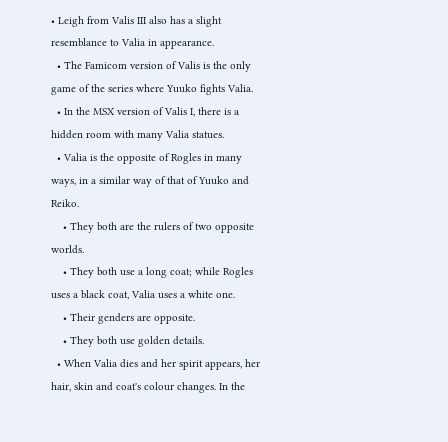• Leigh from Valis III also has a slight resemblance to Valia in appearance.
  • The Famicom version of Valis is the only game of the series where Yuuko fights Valia.
  • In the MSX version of Valis I, there is a hidden room with many Valia statues.
  • Valia is the opposite of Rogles in many ways, in a similar way of that of Yuuko and Reiko.
    • They both are the rulers of two opposite worlds.
    • They both use a long coat; while Rogles uses a black coat, Valia uses a white one.
    • Their genders are opposite.
    • They both use golden details.
  • When Valia dies and her spirit appears, her hair, skin and coat's colour changes. In the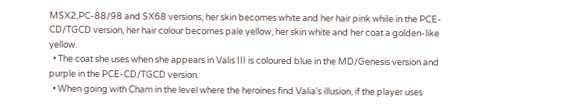MSX2,PC-88/98 and SX68 versions, her skin becomes white and her hair pink while in the PCE-CD/TGCD version, her hair colour becomes pale yellow, her skin white and her coat a golden-like yellow.
  • The coat she uses when she appears in Valis III is coloured blue in the MD/Genesis version and purple in the PCE-CD/TGCD version.
  • When going with Cham in the level where the heroines find Valia's illusion, if the player uses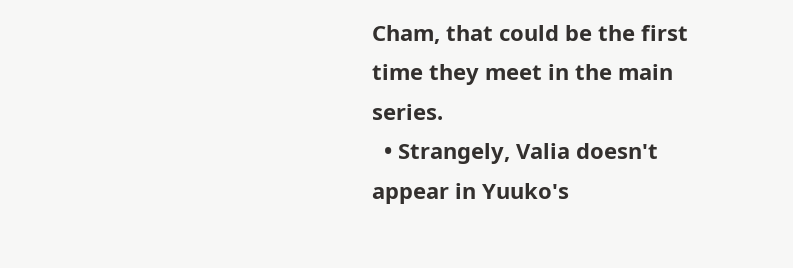Cham, that could be the first time they meet in the main series.
  • Strangely, Valia doesn't appear in Yuuko's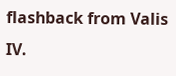flashback from Valis IV.